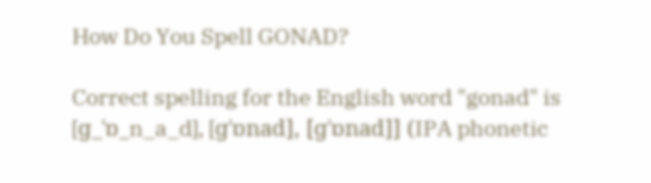How Do You Spell GONAD?

Correct spelling for the English word "gonad" is [ɡ_ˈɒ_n_a_d], [ɡˈɒnad], [ɡˈɒnad]] (IPA phonetic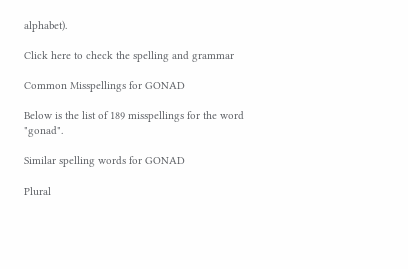alphabet).

Click here to check the spelling and grammar

Common Misspellings for GONAD

Below is the list of 189 misspellings for the word "gonad".

Similar spelling words for GONAD

Plural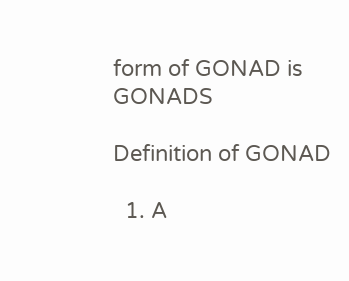form of GONAD is GONADS

Definition of GONAD

  1. A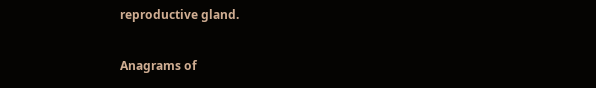reproductive gland.

Anagrams of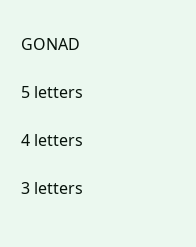GONAD

5 letters

4 letters

3 letters